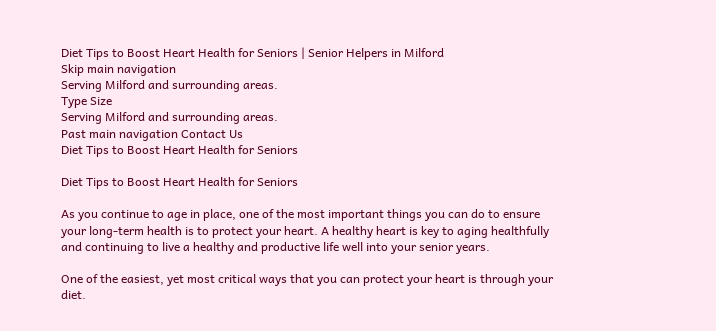Diet Tips to Boost Heart Health for Seniors | Senior Helpers in Milford
Skip main navigation
Serving Milford and surrounding areas.
Type Size
Serving Milford and surrounding areas.
Past main navigation Contact Us
Diet Tips to Boost Heart Health for Seniors

Diet Tips to Boost Heart Health for Seniors

As you continue to age in place, one of the most important things you can do to ensure your long-term health is to protect your heart. A healthy heart is key to aging healthfully and continuing to live a healthy and productive life well into your senior years.

One of the easiest, yet most critical ways that you can protect your heart is through your diet.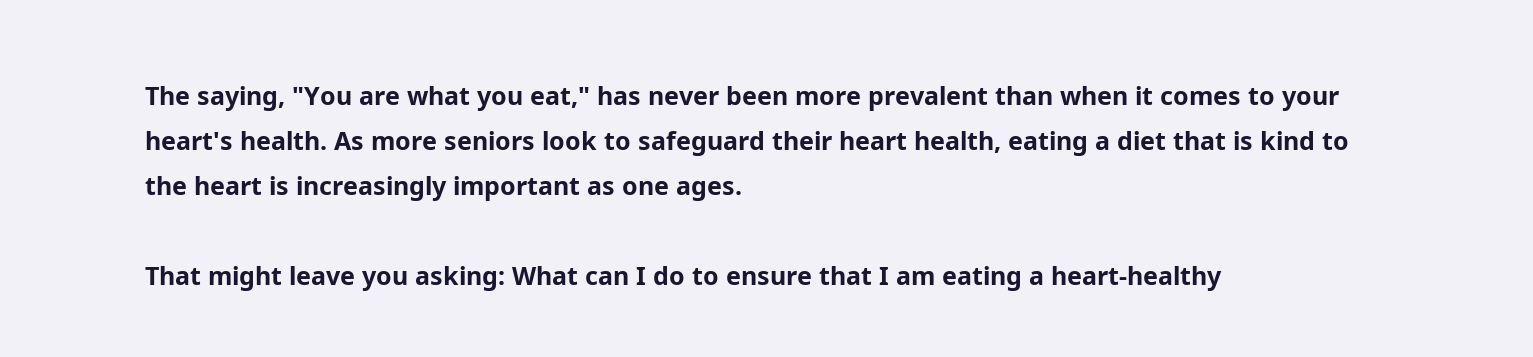The saying, "You are what you eat," has never been more prevalent than when it comes to your heart's health. As more seniors look to safeguard their heart health, eating a diet that is kind to the heart is increasingly important as one ages.

That might leave you asking: What can I do to ensure that I am eating a heart-healthy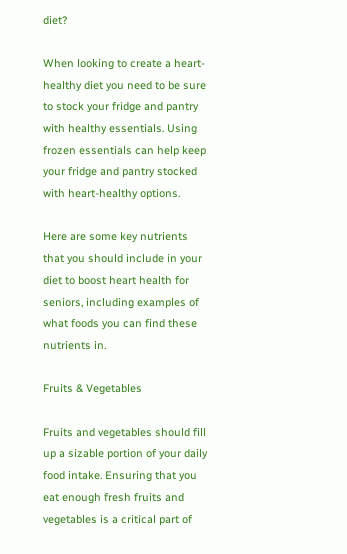diet?

When looking to create a heart-healthy diet you need to be sure to stock your fridge and pantry with healthy essentials. Using frozen essentials can help keep your fridge and pantry stocked with heart-healthy options.

Here are some key nutrients that you should include in your diet to boost heart health for seniors, including examples of what foods you can find these nutrients in.

Fruits & Vegetables

Fruits and vegetables should fill up a sizable portion of your daily food intake. Ensuring that you eat enough fresh fruits and vegetables is a critical part of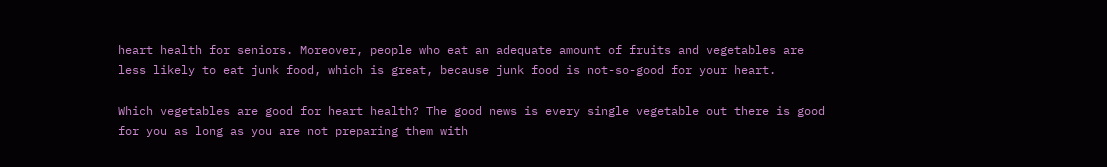heart health for seniors. Moreover, people who eat an adequate amount of fruits and vegetables are less likely to eat junk food, which is great, because junk food is not-so-good for your heart.

Which vegetables are good for heart health? The good news is every single vegetable out there is good for you as long as you are not preparing them with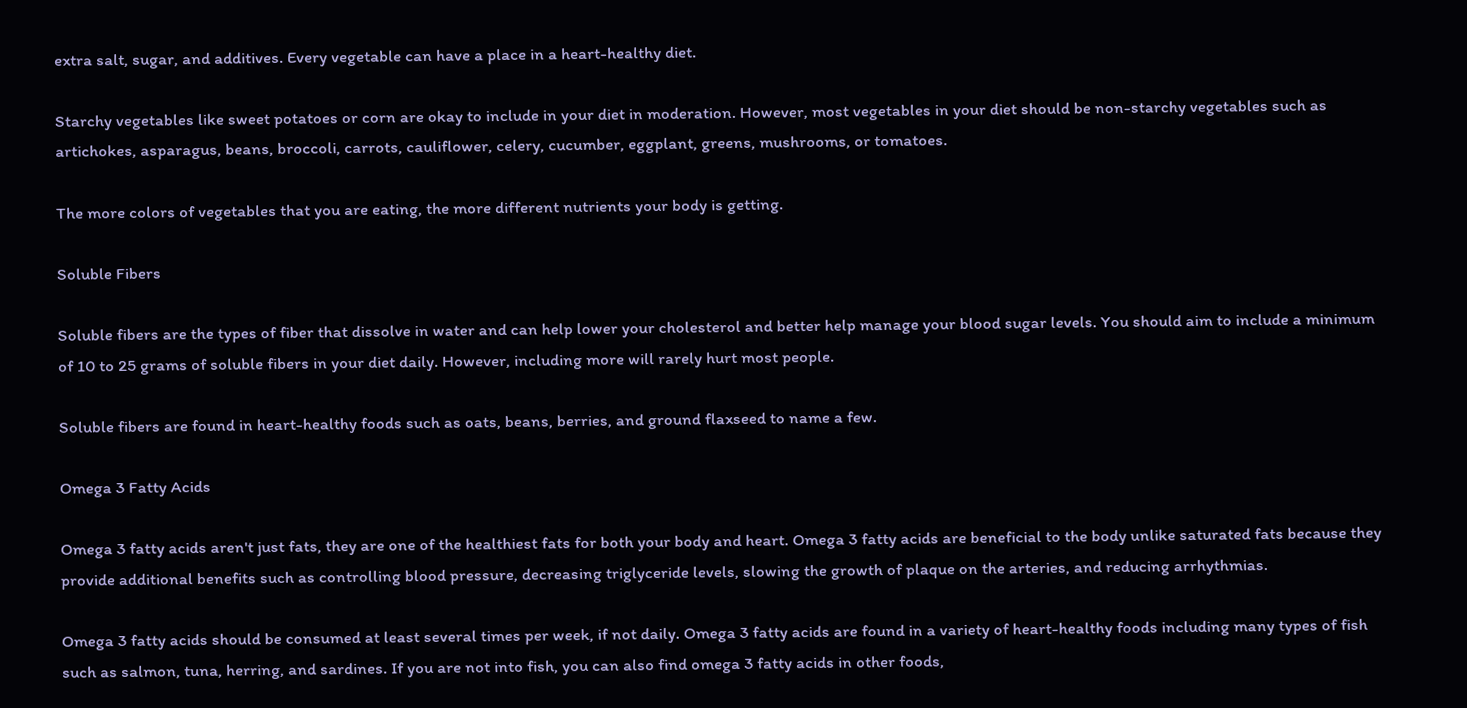extra salt, sugar, and additives. Every vegetable can have a place in a heart-healthy diet.

Starchy vegetables like sweet potatoes or corn are okay to include in your diet in moderation. However, most vegetables in your diet should be non-starchy vegetables such as artichokes, asparagus, beans, broccoli, carrots, cauliflower, celery, cucumber, eggplant, greens, mushrooms, or tomatoes.

The more colors of vegetables that you are eating, the more different nutrients your body is getting.

Soluble Fibers

Soluble fibers are the types of fiber that dissolve in water and can help lower your cholesterol and better help manage your blood sugar levels. You should aim to include a minimum of 10 to 25 grams of soluble fibers in your diet daily. However, including more will rarely hurt most people.

Soluble fibers are found in heart-healthy foods such as oats, beans, berries, and ground flaxseed to name a few.

Omega 3 Fatty Acids

Omega 3 fatty acids aren't just fats, they are one of the healthiest fats for both your body and heart. Omega 3 fatty acids are beneficial to the body unlike saturated fats because they provide additional benefits such as controlling blood pressure, decreasing triglyceride levels, slowing the growth of plaque on the arteries, and reducing arrhythmias.

Omega 3 fatty acids should be consumed at least several times per week, if not daily. Omega 3 fatty acids are found in a variety of heart-healthy foods including many types of fish such as salmon, tuna, herring, and sardines. If you are not into fish, you can also find omega 3 fatty acids in other foods,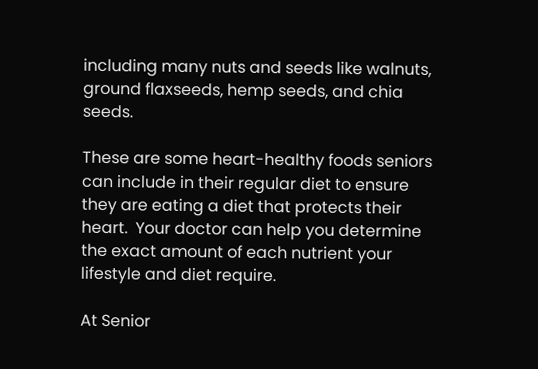including many nuts and seeds like walnuts, ground flaxseeds, hemp seeds, and chia seeds.

These are some heart-healthy foods seniors can include in their regular diet to ensure they are eating a diet that protects their heart.  Your doctor can help you determine the exact amount of each nutrient your lifestyle and diet require.

At Senior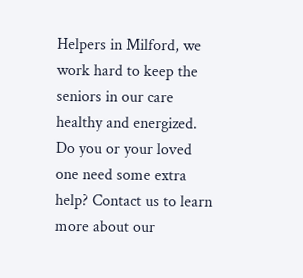Helpers in Milford, we work hard to keep the seniors in our care healthy and energized.  Do you or your loved one need some extra help? Contact us to learn more about our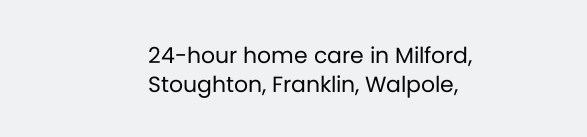24-hour home care in Milford, Stoughton, Franklin, Walpole,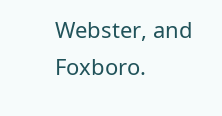Webster, and Foxboro.